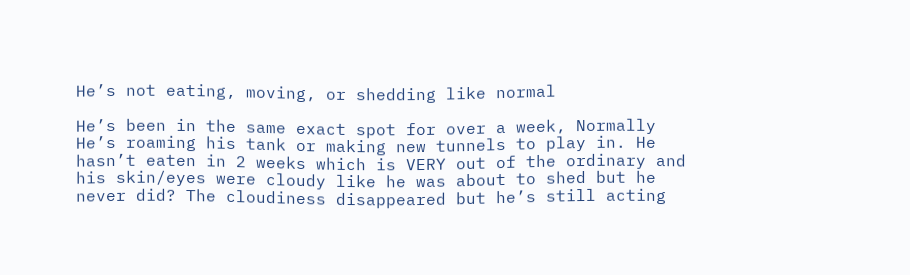He’s not eating, moving, or shedding like normal

He’s been in the same exact spot for over a week, Normally He’s roaming his tank or making new tunnels to play in. He hasn’t eaten in 2 weeks which is VERY out of the ordinary and his skin/eyes were cloudy like he was about to shed but he never did? The cloudiness disappeared but he’s still acting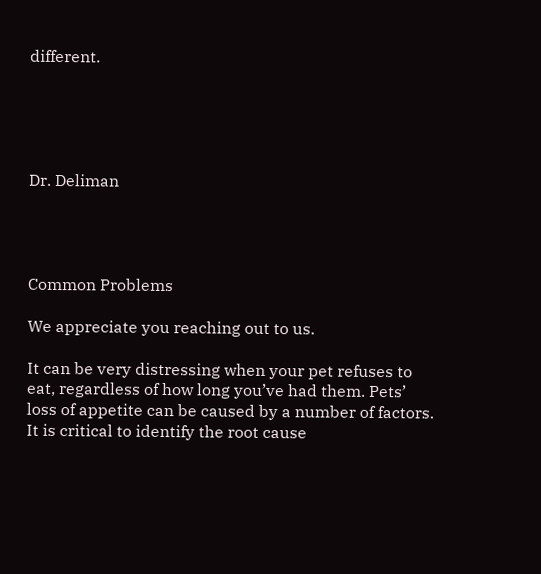different.





Dr. Deliman




Common Problems

We appreciate you reaching out to us.

It can be very distressing when your pet refuses to eat, regardless of how long you’ve had them. Pets’ loss of appetite can be caused by a number of factors. It is critical to identify the root cause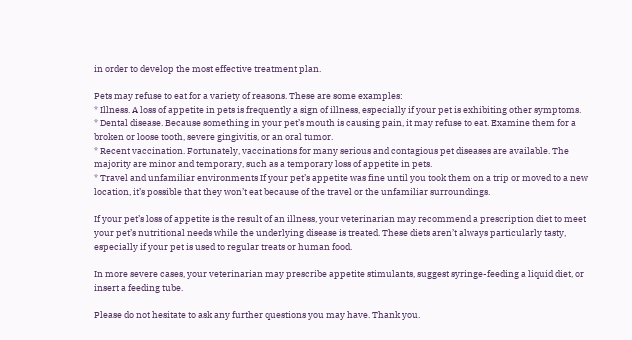in order to develop the most effective treatment plan.

Pets may refuse to eat for a variety of reasons. These are some examples:
* Illness. A loss of appetite in pets is frequently a sign of illness, especially if your pet is exhibiting other symptoms.
* Dental disease. Because something in your pet’s mouth is causing pain, it may refuse to eat. Examine them for a broken or loose tooth, severe gingivitis, or an oral tumor.
* Recent vaccination. Fortunately, vaccinations for many serious and contagious pet diseases are available. The majority are minor and temporary, such as a temporary loss of appetite in pets.
* Travel and unfamiliar environments If your pet’s appetite was fine until you took them on a trip or moved to a new location, it’s possible that they won’t eat because of the travel or the unfamiliar surroundings.

If your pet’s loss of appetite is the result of an illness, your veterinarian may recommend a prescription diet to meet your pet’s nutritional needs while the underlying disease is treated. These diets aren’t always particularly tasty, especially if your pet is used to regular treats or human food.

In more severe cases, your veterinarian may prescribe appetite stimulants, suggest syringe-feeding a liquid diet, or insert a feeding tube.

Please do not hesitate to ask any further questions you may have. Thank you.